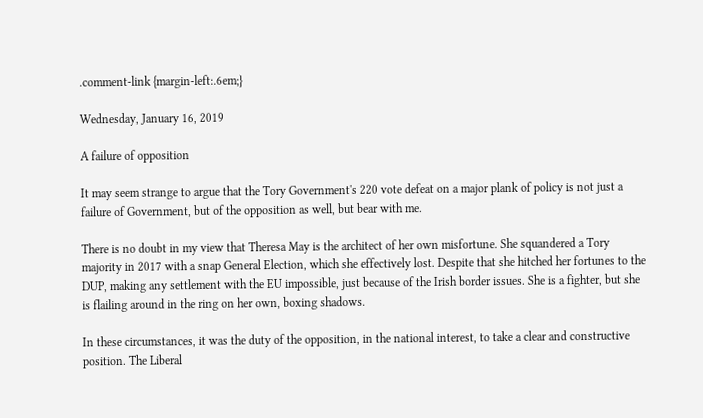.comment-link {margin-left:.6em;}

Wednesday, January 16, 2019

A failure of opposition

It may seem strange to argue that the Tory Government's 220 vote defeat on a major plank of policy is not just a failure of Government, but of the opposition as well, but bear with me.

There is no doubt in my view that Theresa May is the architect of her own misfortune. She squandered a Tory majority in 2017 with a snap General Election, which she effectively lost. Despite that she hitched her fortunes to the DUP, making any settlement with the EU impossible, just because of the Irish border issues. She is a fighter, but she is flailing around in the ring on her own, boxing shadows.

In these circumstances, it was the duty of the opposition, in the national interest, to take a clear and constructive position. The Liberal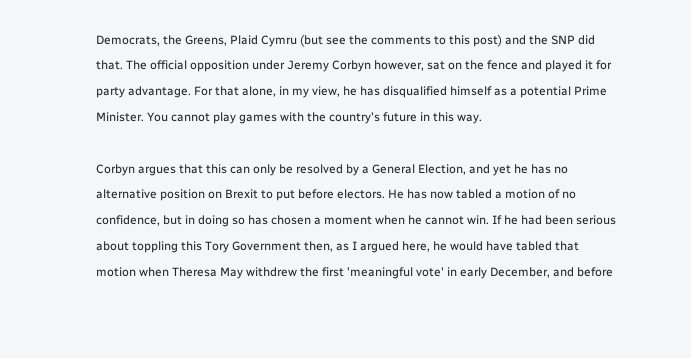Democrats, the Greens, Plaid Cymru (but see the comments to this post) and the SNP did that. The official opposition under Jeremy Corbyn however, sat on the fence and played it for party advantage. For that alone, in my view, he has disqualified himself as a potential Prime Minister. You cannot play games with the country's future in this way.

Corbyn argues that this can only be resolved by a General Election, and yet he has no alternative position on Brexit to put before electors. He has now tabled a motion of no confidence, but in doing so has chosen a moment when he cannot win. If he had been serious about toppling this Tory Government then, as I argued here, he would have tabled that motion when Theresa May withdrew the first 'meaningful vote' in early December, and before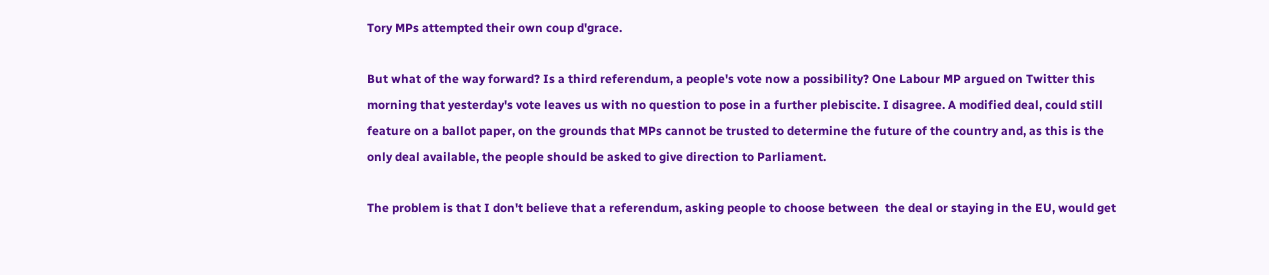Tory MPs attempted their own coup d'grace.

But what of the way forward? Is a third referendum, a people's vote now a possibility? One Labour MP argued on Twitter this morning that yesterday's vote leaves us with no question to pose in a further plebiscite. I disagree. A modified deal, could still feature on a ballot paper, on the grounds that MPs cannot be trusted to determine the future of the country and, as this is the only deal available, the people should be asked to give direction to Parliament.

The problem is that I don't believe that a referendum, asking people to choose between  the deal or staying in the EU, would get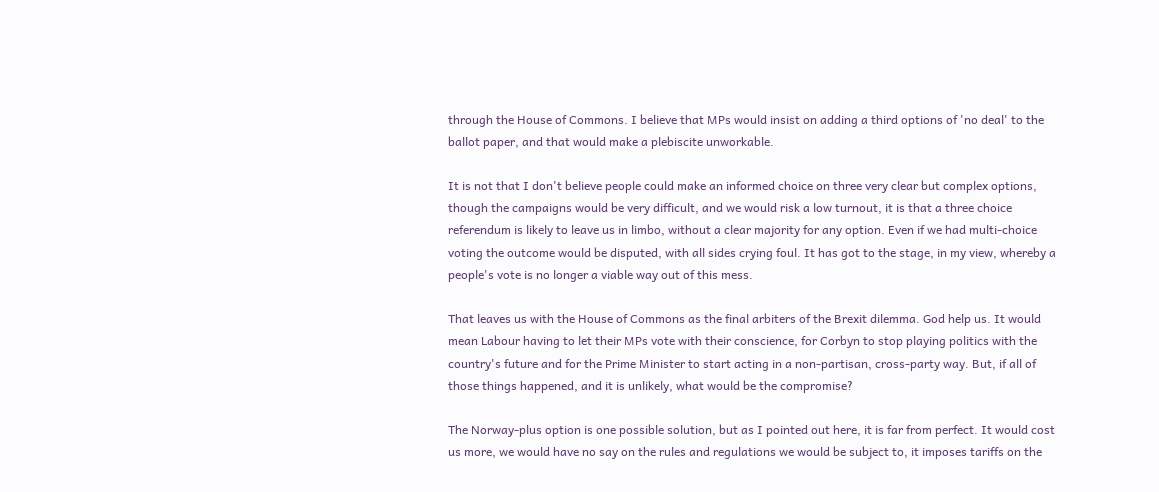through the House of Commons. I believe that MPs would insist on adding a third options of 'no deal' to the ballot paper, and that would make a plebiscite unworkable.

It is not that I don't believe people could make an informed choice on three very clear but complex options, though the campaigns would be very difficult, and we would risk a low turnout, it is that a three choice referendum is likely to leave us in limbo, without a clear majority for any option. Even if we had multi-choice voting the outcome would be disputed, with all sides crying foul. It has got to the stage, in my view, whereby a people's vote is no longer a viable way out of this mess.

That leaves us with the House of Commons as the final arbiters of the Brexit dilemma. God help us. It would mean Labour having to let their MPs vote with their conscience, for Corbyn to stop playing politics with the country's future and for the Prime Minister to start acting in a non-partisan, cross-party way. But, if all of those things happened, and it is unlikely, what would be the compromise?

The Norway-plus option is one possible solution, but as I pointed out here, it is far from perfect. It would cost us more, we would have no say on the rules and regulations we would be subject to, it imposes tariffs on the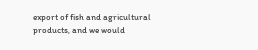export of fish and agricultural products, and we would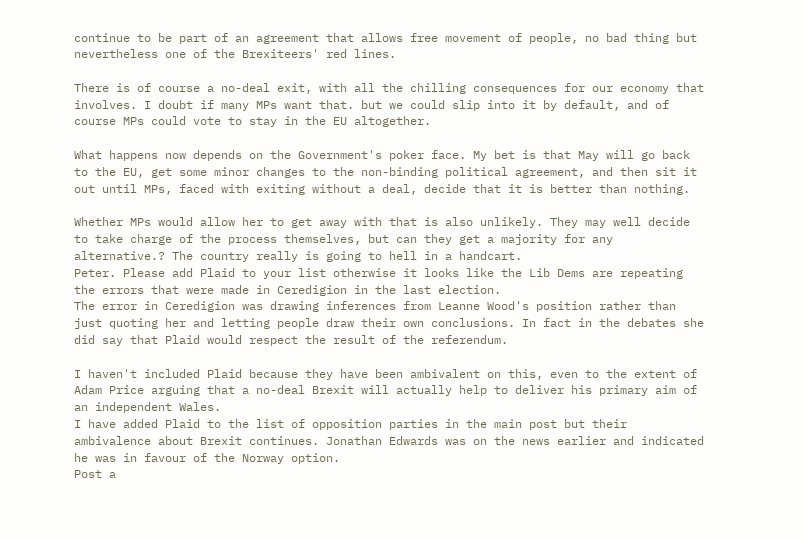continue to be part of an agreement that allows free movement of people, no bad thing but nevertheless one of the Brexiteers' red lines.

There is of course a no-deal exit, with all the chilling consequences for our economy that involves. I doubt if many MPs want that. but we could slip into it by default, and of course MPs could vote to stay in the EU altogether.

What happens now depends on the Government's poker face. My bet is that May will go back to the EU, get some minor changes to the non-binding political agreement, and then sit it out until MPs, faced with exiting without a deal, decide that it is better than nothing.

Whether MPs would allow her to get away with that is also unlikely. They may well decide to take charge of the process themselves, but can they get a majority for any alternative.? The country really is going to hell in a handcart.
Peter. Please add Plaid to your list otherwise it looks like the Lib Dems are repeating the errors that were made in Ceredigion in the last election.
The error in Ceredigion was drawing inferences from Leanne Wood's position rather than just quoting her and letting people draw their own conclusions. In fact in the debates she did say that Plaid would respect the result of the referendum.

I haven't included Plaid because they have been ambivalent on this, even to the extent of Adam Price arguing that a no-deal Brexit will actually help to deliver his primary aim of an independent Wales.
I have added Plaid to the list of opposition parties in the main post but their ambivalence about Brexit continues. Jonathan Edwards was on the news earlier and indicated he was in favour of the Norway option.
Post a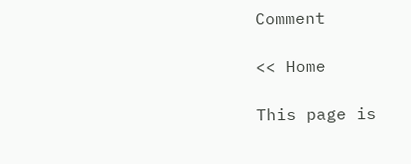Comment

<< Home

This page is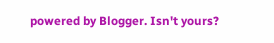powered by Blogger. Isn't yours?